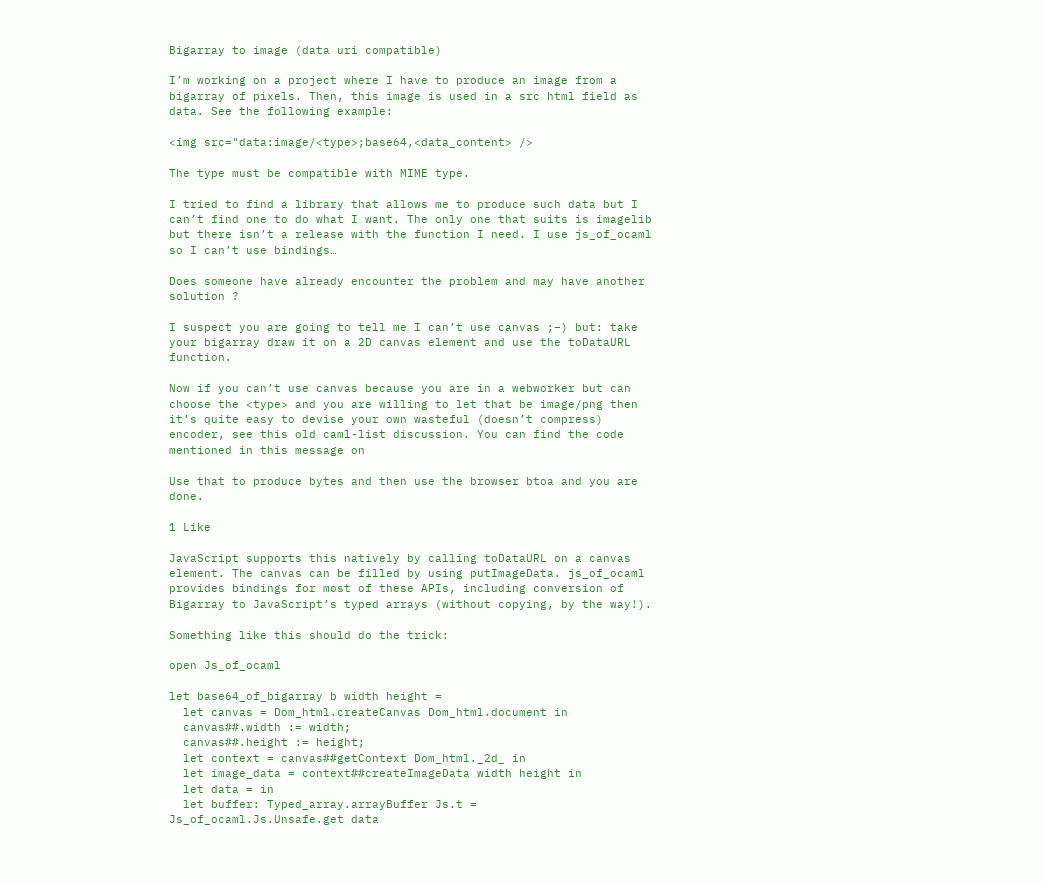Bigarray to image (data uri compatible)

I’m working on a project where I have to produce an image from a bigarray of pixels. Then, this image is used in a src html field as data. See the following example:

<img src="data:image/<type>;base64,<data_content> />

The type must be compatible with MIME type.

I tried to find a library that allows me to produce such data but I can’t find one to do what I want. The only one that suits is imagelib but there isn’t a release with the function I need. I use js_of_ocaml so I can’t use bindings…

Does someone have already encounter the problem and may have another solution ?

I suspect you are going to tell me I can’t use canvas ;–) but: take your bigarray draw it on a 2D canvas element and use the toDataURL function.

Now if you can’t use canvas because you are in a webworker but can choose the <type> and you are willing to let that be image/png then it’s quite easy to devise your own wasteful (doesn’t compress) encoder, see this old caml-list discussion. You can find the code mentioned in this message on

Use that to produce bytes and then use the browser btoa and you are done.

1 Like

JavaScript supports this natively by calling toDataURL on a canvas element. The canvas can be filled by using putImageData. js_of_ocaml provides bindings for most of these APIs, including conversion of Bigarray to JavaScript’s typed arrays (without copying, by the way!).

Something like this should do the trick:

open Js_of_ocaml

let base64_of_bigarray b width height =
  let canvas = Dom_html.createCanvas Dom_html.document in
  canvas##.width := width;
  canvas##.height := height;
  let context = canvas##getContext Dom_html._2d_ in
  let image_data = context##createImageData width height in
  let data = in
  let buffer: Typed_array.arrayBuffer Js.t = Js_of_ocaml.Js.Unsafe.get data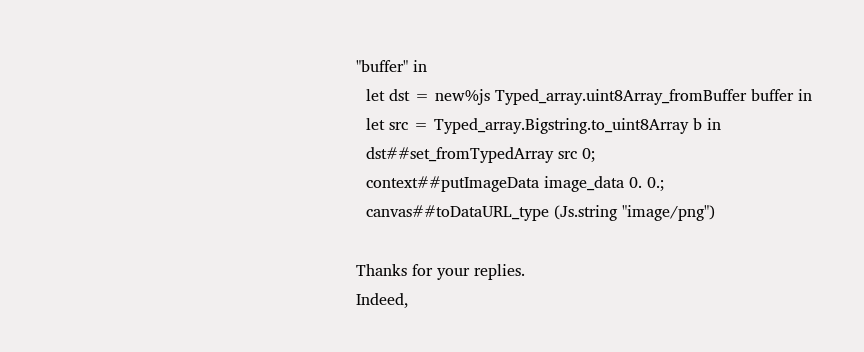"buffer" in
  let dst = new%js Typed_array.uint8Array_fromBuffer buffer in
  let src = Typed_array.Bigstring.to_uint8Array b in
  dst##set_fromTypedArray src 0;
  context##putImageData image_data 0. 0.;
  canvas##toDataURL_type (Js.string "image/png")

Thanks for your replies.
Indeed,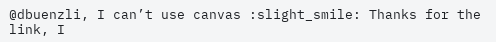@dbuenzli, I can’t use canvas :slight_smile: Thanks for the link, I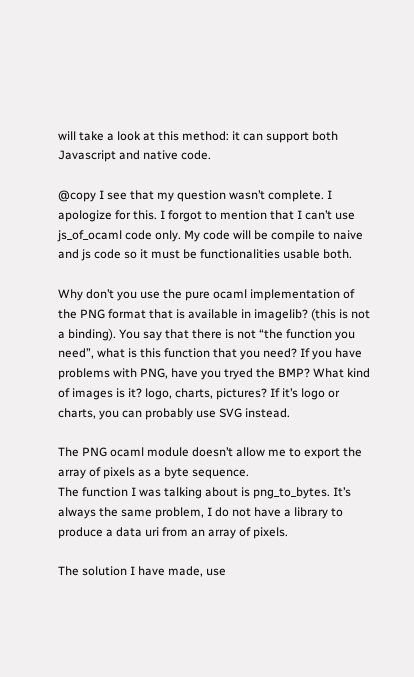will take a look at this method: it can support both Javascript and native code.

@copy I see that my question wasn’t complete. I apologize for this. I forgot to mention that I can’t use js_of_ocaml code only. My code will be compile to naive and js code so it must be functionalities usable both.

Why don’t you use the pure ocaml implementation of the PNG format that is available in imagelib? (this is not a binding). You say that there is not “the function you need”, what is this function that you need? If you have problems with PNG, have you tryed the BMP? What kind of images is it? logo, charts, pictures? If it’s logo or charts, you can probably use SVG instead.

The PNG ocaml module doesn’t allow me to export the array of pixels as a byte sequence.
The function I was talking about is png_to_bytes. It’s always the same problem, I do not have a library to produce a data uri from an array of pixels.

The solution I have made, use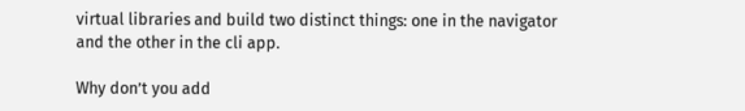virtual libraries and build two distinct things: one in the navigator and the other in the cli app.

Why don’t you add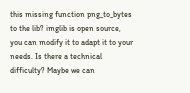this missing function png_to_bytes to the lib? imglib is open source, you can modify it to adapt it to your needs. Is there a technical difficulty? Maybe we can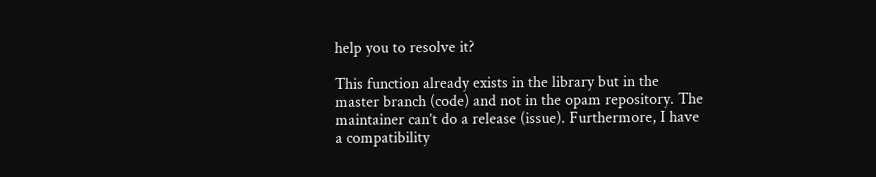help you to resolve it?

This function already exists in the library but in the master branch (code) and not in the opam repository. The maintainer can’t do a release (issue). Furthermore, I have a compatibility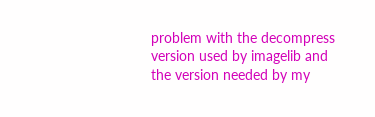problem with the decompress version used by imagelib and the version needed by my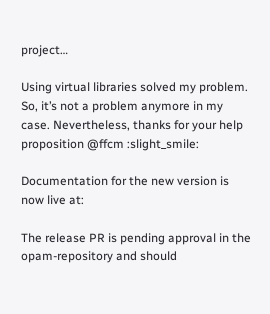project…

Using virtual libraries solved my problem. So, it’s not a problem anymore in my case. Nevertheless, thanks for your help proposition @ffcm :slight_smile:

Documentation for the new version is now live at:

The release PR is pending approval in the opam-repository and should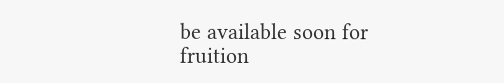be available soon for fruition